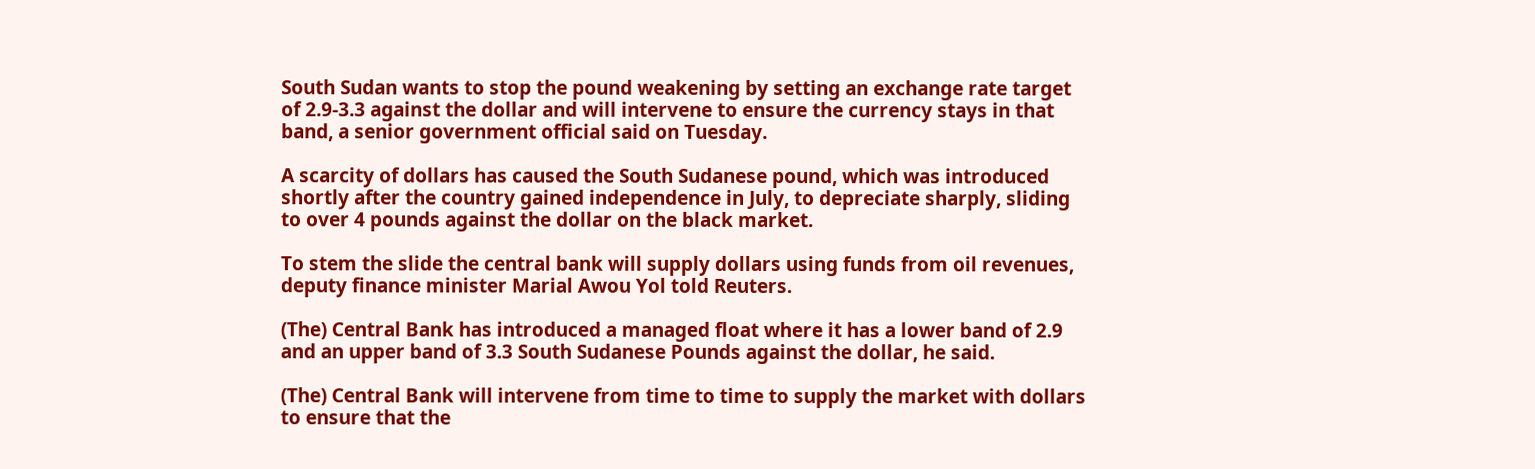South Sudan wants to stop the pound weakening by setting an exchange rate target of 2.9-3.3 against the dollar and will intervene to ensure the currency stays in that band, a senior government official said on Tuesday.

A scarcity of dollars has caused the South Sudanese pound, which was introduced shortly after the country gained independence in July, to depreciate sharply, sliding to over 4 pounds against the dollar on the black market.

To stem the slide the central bank will supply dollars using funds from oil revenues, deputy finance minister Marial Awou Yol told Reuters.

(The) Central Bank has introduced a managed float where it has a lower band of 2.9 and an upper band of 3.3 South Sudanese Pounds against the dollar, he said.

(The) Central Bank will intervene from time to time to supply the market with dollars to ensure that the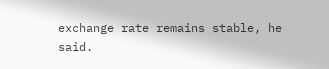exchange rate remains stable, he said.